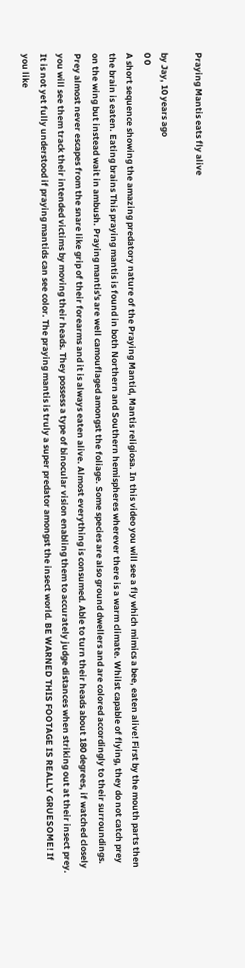Praying Mantis eats fly alive

by Jay, 10 years ago
0 0
A short sequence showing the amazing predatory nature of the Praying Mantid, Mantis religiosa. In this video you will see a fly which mimics a bee, eaten alive! First by the mouth parts then the brain is eaten. Eating brains This praying mantis is found in both Northern and Southern hemispheres wherever there is a warm climate. Whilst capable of flying, they do not catch prey on the wing but instead wait in ambush. Praying mantis's are well camouflaged amongst the foliage. Some species are also ground dwellers and are colored accordingly to their surroundings. Prey almost never escapes from the snare like grip of their forearms and it is always eaten alive. Almost everything is consumed. Able to turn their heads about 180 degrees, if watched closely you will see them track their intended victims by moving their heads. They possess a type of binocular vision enabling them to accurately judge distances when striking out at their insect prey. It is not yet fully understood if praying mantids can see color. The praying mantis is truly a super predator amongst the insect world. BE WARNED THIS FOOTAGE IS REALLY GRUESOME! If you like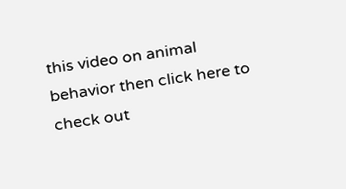this video on animal behavior then click here to check out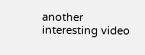another interesting video